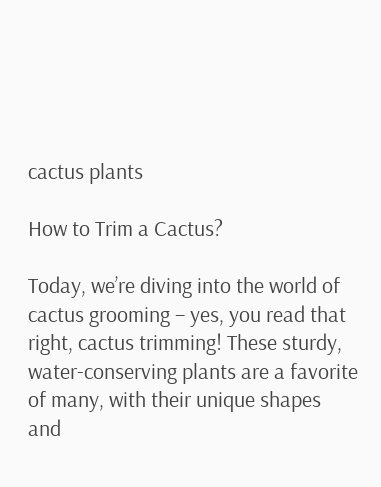cactus plants

How to Trim a Cactus?

Today, we’re diving into the world of cactus grooming – yes, you read that right, cactus trimming! These sturdy, water-conserving plants are a favorite of many, with their unique shapes and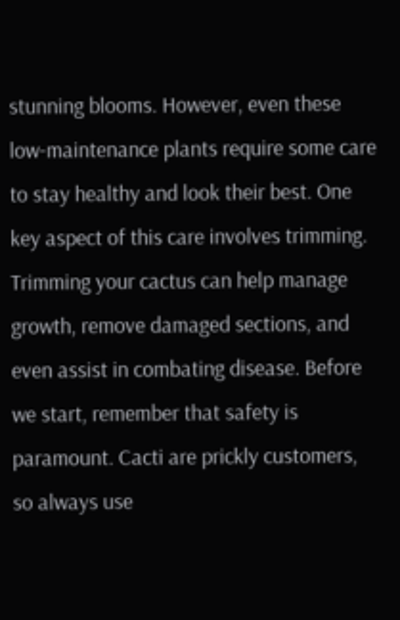stunning blooms. However, even these low-maintenance plants require some care to stay healthy and look their best. One key aspect of this care involves trimming. Trimming your cactus can help manage growth, remove damaged sections, and even assist in combating disease. Before we start, remember that safety is paramount. Cacti are prickly customers, so always use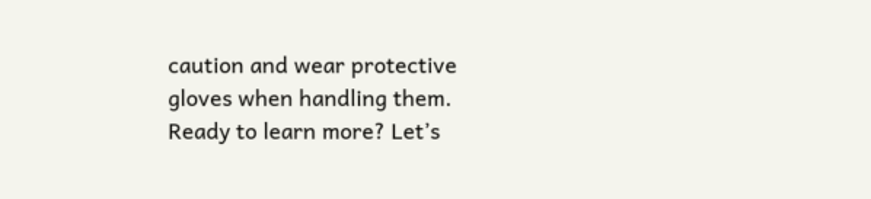caution and wear protective gloves when handling them. Ready to learn more? Let’s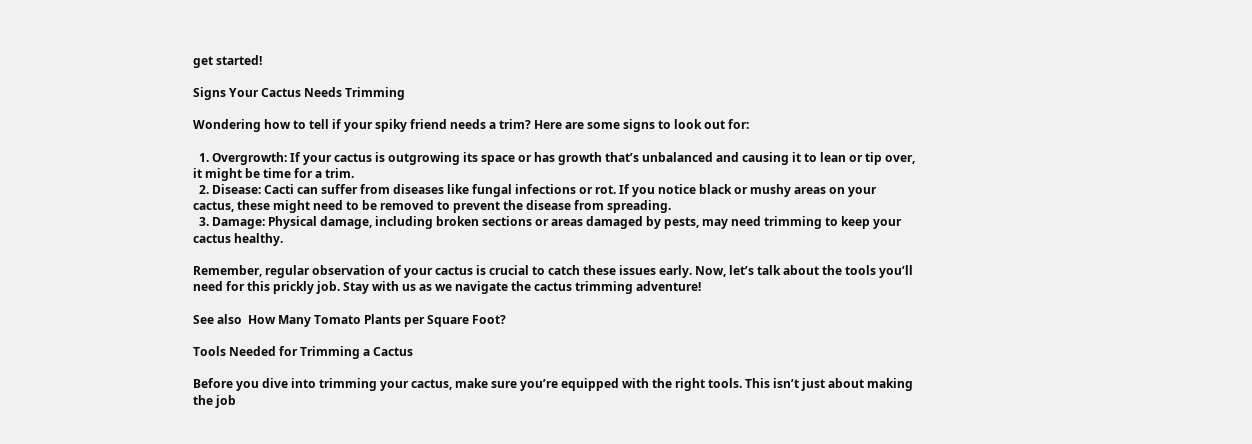get started!

Signs Your Cactus Needs Trimming

Wondering how to tell if your spiky friend needs a trim? Here are some signs to look out for:

  1. Overgrowth: If your cactus is outgrowing its space or has growth that’s unbalanced and causing it to lean or tip over, it might be time for a trim.
  2. Disease: Cacti can suffer from diseases like fungal infections or rot. If you notice black or mushy areas on your cactus, these might need to be removed to prevent the disease from spreading.
  3. Damage: Physical damage, including broken sections or areas damaged by pests, may need trimming to keep your cactus healthy.

Remember, regular observation of your cactus is crucial to catch these issues early. Now, let’s talk about the tools you’ll need for this prickly job. Stay with us as we navigate the cactus trimming adventure!

See also  How Many Tomato Plants per Square Foot?

Tools Needed for Trimming a Cactus

Before you dive into trimming your cactus, make sure you’re equipped with the right tools. This isn’t just about making the job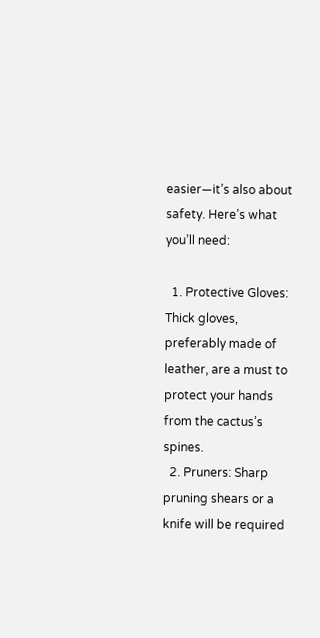easier—it’s also about safety. Here’s what you’ll need:

  1. Protective Gloves: Thick gloves, preferably made of leather, are a must to protect your hands from the cactus’s spines.
  2. Pruners: Sharp pruning shears or a knife will be required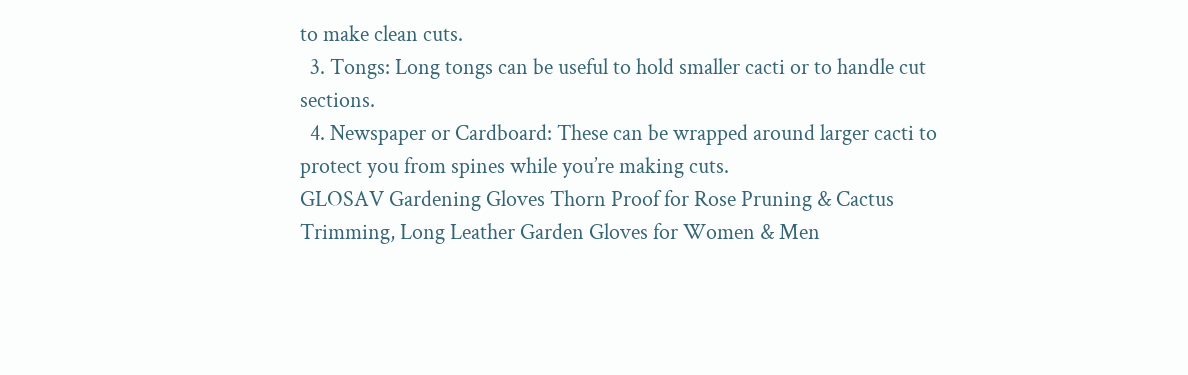to make clean cuts.
  3. Tongs: Long tongs can be useful to hold smaller cacti or to handle cut sections.
  4. Newspaper or Cardboard: These can be wrapped around larger cacti to protect you from spines while you’re making cuts.
GLOSAV Gardening Gloves Thorn Proof for Rose Pruning & Cactus Trimming, Long Leather Garden Gloves for Women & Men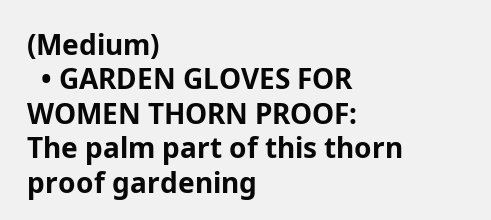(Medium)
  • GARDEN GLOVES FOR WOMEN THORN PROOF: The palm part of this thorn proof gardening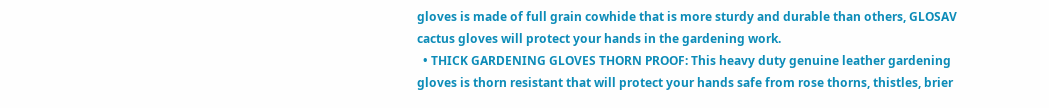gloves is made of full grain cowhide that is more sturdy and durable than others, GLOSAV cactus gloves will protect your hands in the gardening work.
  • THICK GARDENING GLOVES THORN PROOF: This heavy duty genuine leather gardening gloves is thorn resistant that will protect your hands safe from rose thorns, thistles, brier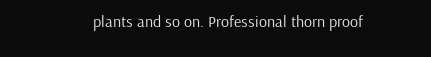plants and so on. Professional thorn proof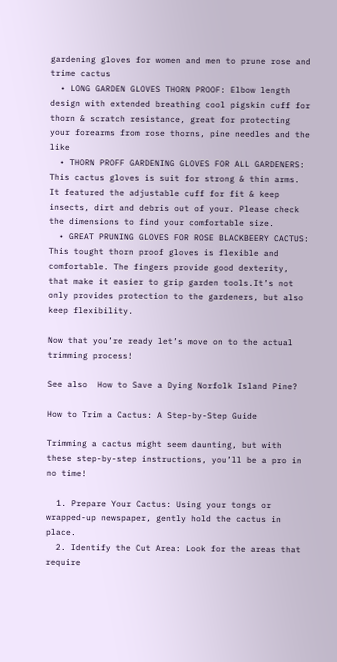gardening gloves for women and men to prune rose and trime cactus
  • LONG GARDEN GLOVES THORN PROOF: Elbow length design with extended breathing cool pigskin cuff for thorn & scratch resistance, great for protecting your forearms from rose thorns, pine needles and the like
  • THORN PROFF GARDENING GLOVES FOR ALL GARDENERS: This cactus gloves is suit for strong & thin arms. It featured the adjustable cuff for fit & keep insects, dirt and debris out of your. Please check the dimensions to find your comfortable size.
  • GREAT PRUNING GLOVES FOR ROSE BLACKBEERY CACTUS: This tought thorn proof gloves is flexible and comfortable. The fingers provide good dexterity, that make it easier to grip garden tools.It’s not only provides protection to the gardeners, but also keep flexibility.

Now that you’re ready let’s move on to the actual trimming process!

See also  How to Save a Dying Norfolk Island Pine?

How to Trim a Cactus: A Step-by-Step Guide

Trimming a cactus might seem daunting, but with these step-by-step instructions, you’ll be a pro in no time!

  1. Prepare Your Cactus: Using your tongs or wrapped-up newspaper, gently hold the cactus in place.
  2. Identify the Cut Area: Look for the areas that require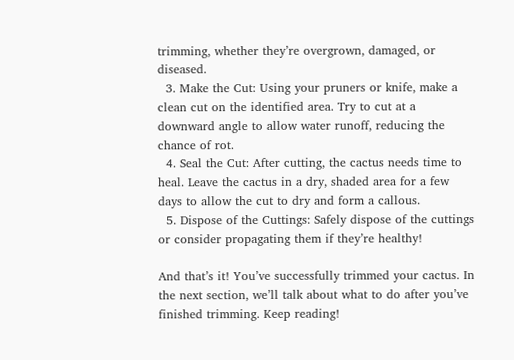trimming, whether they’re overgrown, damaged, or diseased.
  3. Make the Cut: Using your pruners or knife, make a clean cut on the identified area. Try to cut at a downward angle to allow water runoff, reducing the chance of rot.
  4. Seal the Cut: After cutting, the cactus needs time to heal. Leave the cactus in a dry, shaded area for a few days to allow the cut to dry and form a callous.
  5. Dispose of the Cuttings: Safely dispose of the cuttings or consider propagating them if they’re healthy!

And that’s it! You’ve successfully trimmed your cactus. In the next section, we’ll talk about what to do after you’ve finished trimming. Keep reading!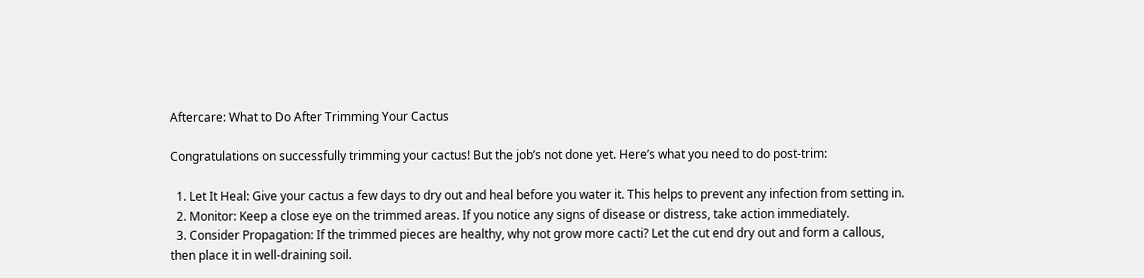Aftercare: What to Do After Trimming Your Cactus

Congratulations on successfully trimming your cactus! But the job’s not done yet. Here’s what you need to do post-trim:

  1. Let It Heal: Give your cactus a few days to dry out and heal before you water it. This helps to prevent any infection from setting in.
  2. Monitor: Keep a close eye on the trimmed areas. If you notice any signs of disease or distress, take action immediately.
  3. Consider Propagation: If the trimmed pieces are healthy, why not grow more cacti? Let the cut end dry out and form a callous, then place it in well-draining soil.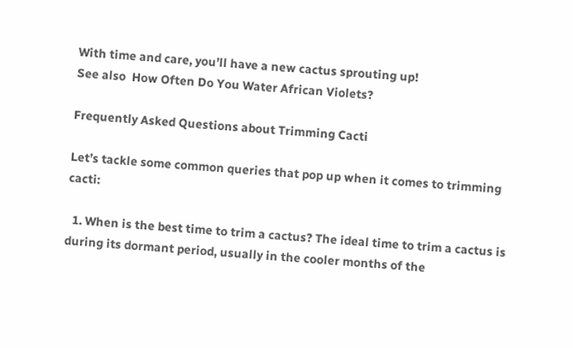With time and care, you’ll have a new cactus sprouting up!
See also  How Often Do You Water African Violets?

Frequently Asked Questions about Trimming Cacti

Let’s tackle some common queries that pop up when it comes to trimming cacti:

  1. When is the best time to trim a cactus? The ideal time to trim a cactus is during its dormant period, usually in the cooler months of the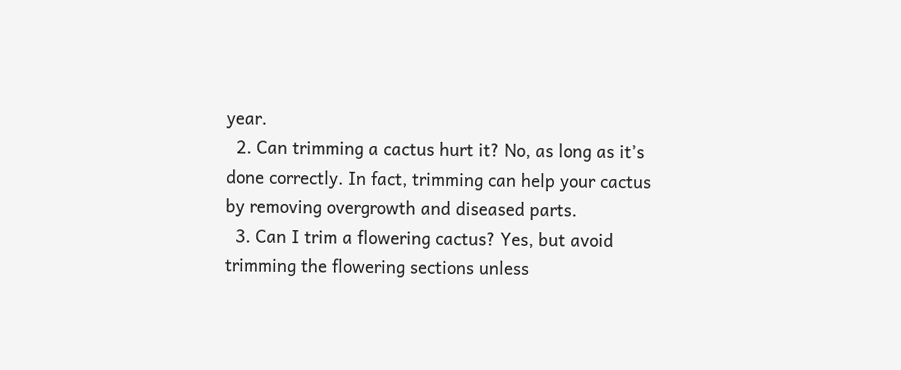year.
  2. Can trimming a cactus hurt it? No, as long as it’s done correctly. In fact, trimming can help your cactus by removing overgrowth and diseased parts.
  3. Can I trim a flowering cactus? Yes, but avoid trimming the flowering sections unless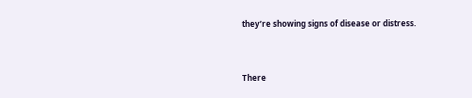they’re showing signs of disease or distress.


There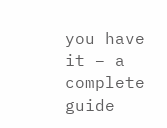you have it – a complete guide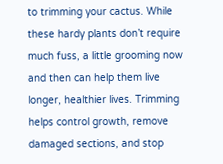to trimming your cactus. While these hardy plants don’t require much fuss, a little grooming now and then can help them live longer, healthier lives. Trimming helps control growth, remove damaged sections, and stop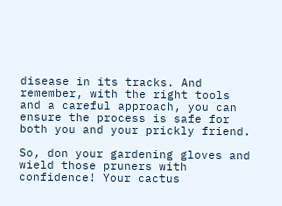disease in its tracks. And remember, with the right tools and a careful approach, you can ensure the process is safe for both you and your prickly friend.

So, don your gardening gloves and wield those pruners with confidence! Your cactus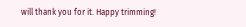will thank you for it. Happy trimming!